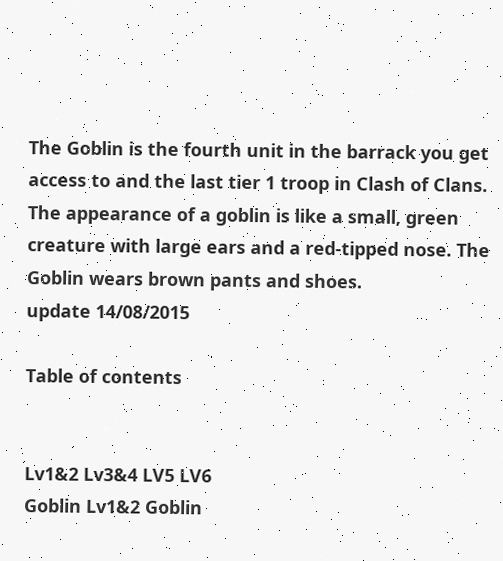The Goblin is the fourth unit in the barrack you get access to and the last tier 1 troop in Clash of Clans. The appearance of a goblin is like a small, green creature with large ears and a red-tipped nose. The Goblin wears brown pants and shoes.
update 14/08/2015

Table of contents


Lv1&2 Lv3&4 LV5 LV6
Goblin Lv1&2 Goblin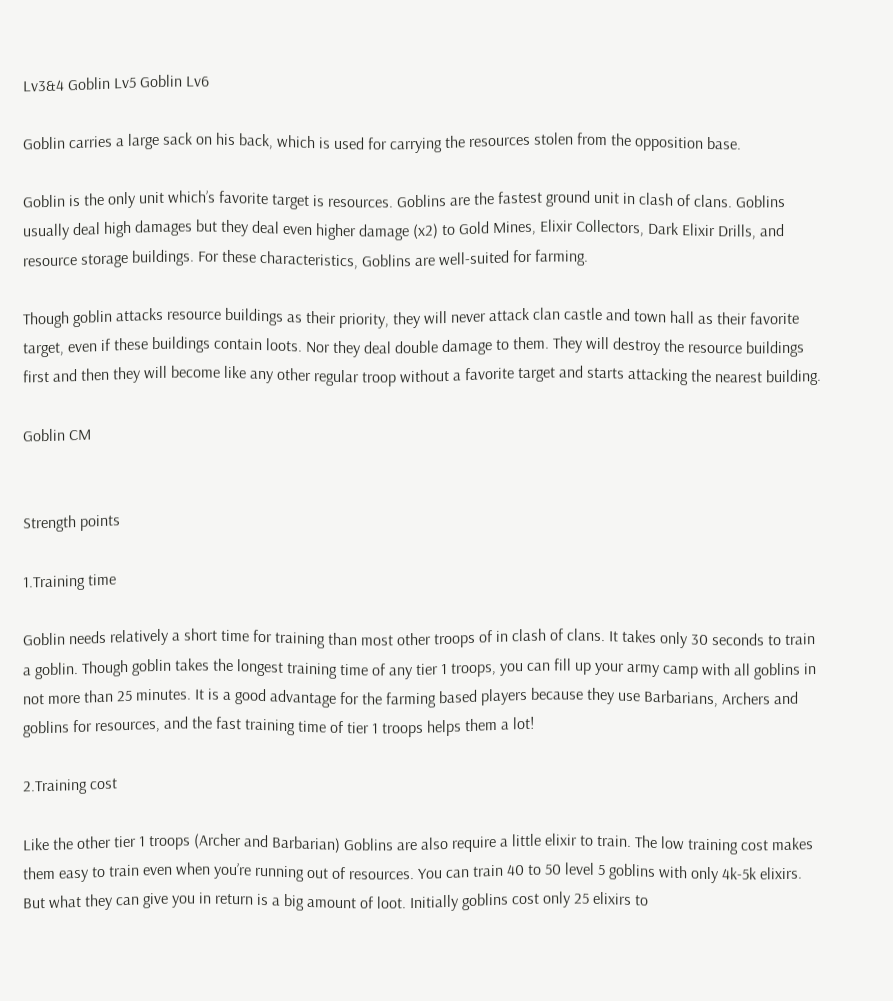Lv3&4 Goblin Lv5 Goblin Lv6

Goblin carries a large sack on his back, which is used for carrying the resources stolen from the opposition base.

Goblin is the only unit which’s favorite target is resources. Goblins are the fastest ground unit in clash of clans. Goblins usually deal high damages but they deal even higher damage (x2) to Gold Mines, Elixir Collectors, Dark Elixir Drills, and resource storage buildings. For these characteristics, Goblins are well-suited for farming.

Though goblin attacks resource buildings as their priority, they will never attack clan castle and town hall as their favorite target, even if these buildings contain loots. Nor they deal double damage to them. They will destroy the resource buildings first and then they will become like any other regular troop without a favorite target and starts attacking the nearest building.

Goblin CM


Strength points

1.Training time

Goblin needs relatively a short time for training than most other troops of in clash of clans. It takes only 30 seconds to train a goblin. Though goblin takes the longest training time of any tier 1 troops, you can fill up your army camp with all goblins in not more than 25 minutes. It is a good advantage for the farming based players because they use Barbarians, Archers and goblins for resources, and the fast training time of tier 1 troops helps them a lot!

2.Training cost

Like the other tier 1 troops (Archer and Barbarian) Goblins are also require a little elixir to train. The low training cost makes them easy to train even when you’re running out of resources. You can train 40 to 50 level 5 goblins with only 4k-5k elixirs. But what they can give you in return is a big amount of loot. Initially goblins cost only 25 elixirs to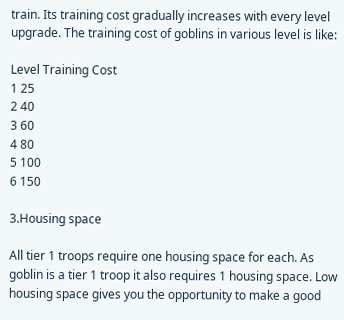train. Its training cost gradually increases with every level upgrade. The training cost of goblins in various level is like:

Level Training Cost
1 25
2 40
3 60
4 80
5 100
6 150

3.Housing space

All tier 1 troops require one housing space for each. As goblin is a tier 1 troop it also requires 1 housing space. Low housing space gives you the opportunity to make a good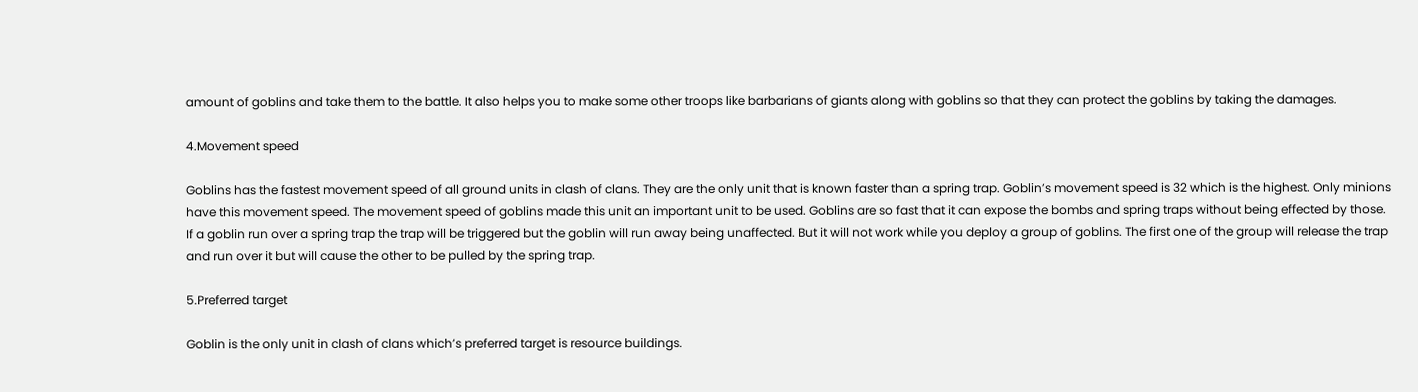amount of goblins and take them to the battle. It also helps you to make some other troops like barbarians of giants along with goblins so that they can protect the goblins by taking the damages.

4.Movement speed

Goblins has the fastest movement speed of all ground units in clash of clans. They are the only unit that is known faster than a spring trap. Goblin’s movement speed is 32 which is the highest. Only minions have this movement speed. The movement speed of goblins made this unit an important unit to be used. Goblins are so fast that it can expose the bombs and spring traps without being effected by those. If a goblin run over a spring trap the trap will be triggered but the goblin will run away being unaffected. But it will not work while you deploy a group of goblins. The first one of the group will release the trap and run over it but will cause the other to be pulled by the spring trap.

5.Preferred target

Goblin is the only unit in clash of clans which’s preferred target is resource buildings.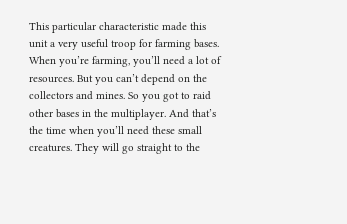This particular characteristic made this unit a very useful troop for farming bases. When you’re farming, you’ll need a lot of resources. But you can’t depend on the collectors and mines. So you got to raid other bases in the multiplayer. And that’s the time when you’ll need these small creatures. They will go straight to the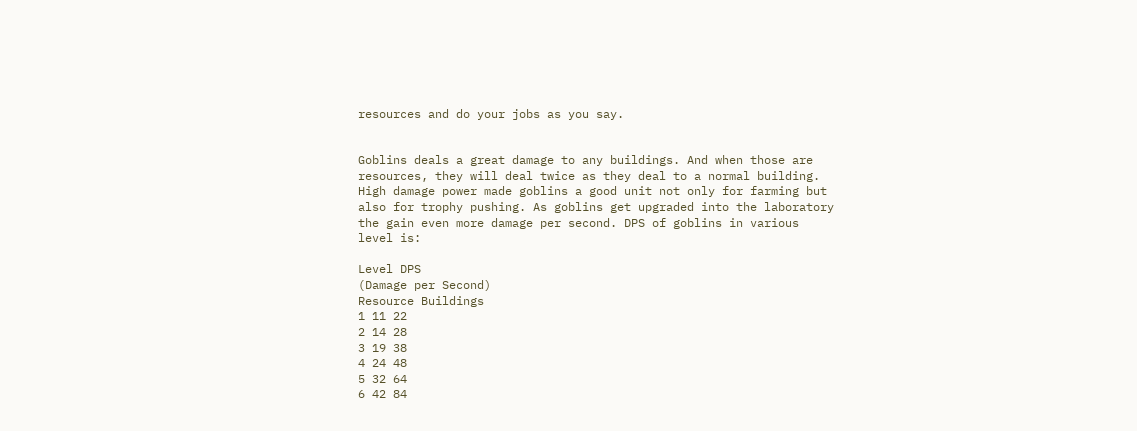resources and do your jobs as you say.


Goblins deals a great damage to any buildings. And when those are resources, they will deal twice as they deal to a normal building. High damage power made goblins a good unit not only for farming but also for trophy pushing. As goblins get upgraded into the laboratory the gain even more damage per second. DPS of goblins in various level is:

Level DPS
(Damage per Second)
Resource Buildings
1 11 22
2 14 28
3 19 38
4 24 48
5 32 64
6 42 84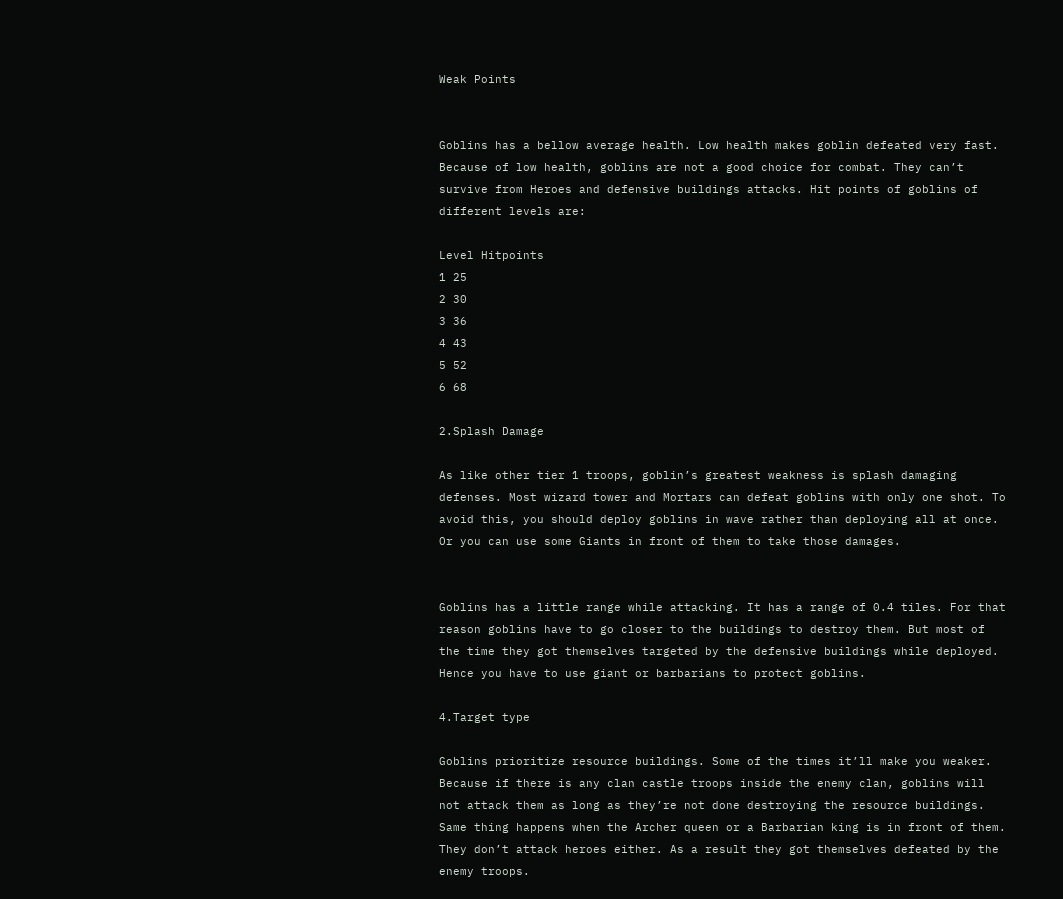Weak Points


Goblins has a bellow average health. Low health makes goblin defeated very fast. Because of low health, goblins are not a good choice for combat. They can’t survive from Heroes and defensive buildings attacks. Hit points of goblins of different levels are:

Level Hitpoints
1 25
2 30
3 36
4 43
5 52
6 68

2.Splash Damage

As like other tier 1 troops, goblin’s greatest weakness is splash damaging defenses. Most wizard tower and Mortars can defeat goblins with only one shot. To avoid this, you should deploy goblins in wave rather than deploying all at once. Or you can use some Giants in front of them to take those damages.


Goblins has a little range while attacking. It has a range of 0.4 tiles. For that reason goblins have to go closer to the buildings to destroy them. But most of the time they got themselves targeted by the defensive buildings while deployed. Hence you have to use giant or barbarians to protect goblins.

4.Target type

Goblins prioritize resource buildings. Some of the times it’ll make you weaker. Because if there is any clan castle troops inside the enemy clan, goblins will not attack them as long as they’re not done destroying the resource buildings. Same thing happens when the Archer queen or a Barbarian king is in front of them. They don’t attack heroes either. As a result they got themselves defeated by the enemy troops.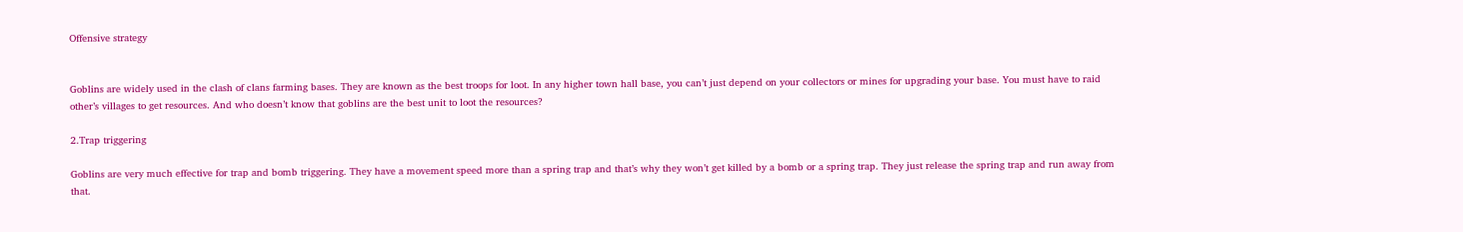Offensive strategy


Goblins are widely used in the clash of clans farming bases. They are known as the best troops for loot. In any higher town hall base, you can’t just depend on your collectors or mines for upgrading your base. You must have to raid other’s villages to get resources. And who doesn’t know that goblins are the best unit to loot the resources?

2.Trap triggering

Goblins are very much effective for trap and bomb triggering. They have a movement speed more than a spring trap and that’s why they won’t get killed by a bomb or a spring trap. They just release the spring trap and run away from that.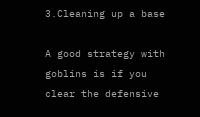3.Cleaning up a base

A good strategy with goblins is if you clear the defensive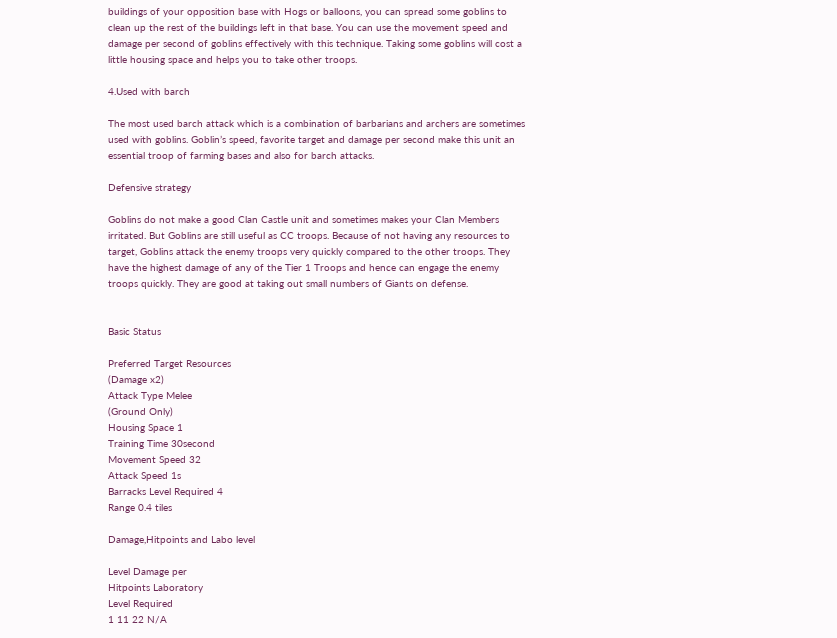buildings of your opposition base with Hogs or balloons, you can spread some goblins to clean up the rest of the buildings left in that base. You can use the movement speed and damage per second of goblins effectively with this technique. Taking some goblins will cost a little housing space and helps you to take other troops.

4.Used with barch

The most used barch attack which is a combination of barbarians and archers are sometimes used with goblins. Goblin’s speed, favorite target and damage per second make this unit an essential troop of farming bases and also for barch attacks.

Defensive strategy

Goblins do not make a good Clan Castle unit and sometimes makes your Clan Members irritated. But Goblins are still useful as CC troops. Because of not having any resources to target, Goblins attack the enemy troops very quickly compared to the other troops. They have the highest damage of any of the Tier 1 Troops and hence can engage the enemy troops quickly. They are good at taking out small numbers of Giants on defense.


Basic Status

Preferred Target Resources
(Damage x2)
Attack Type Melee
(Ground Only)
Housing Space 1
Training Time 30second
Movement Speed 32
Attack Speed 1s
Barracks Level Required 4
Range 0.4 tiles

Damage,Hitpoints and Labo level

Level Damage per
Hitpoints Laboratory
Level Required
1 11 22 N/A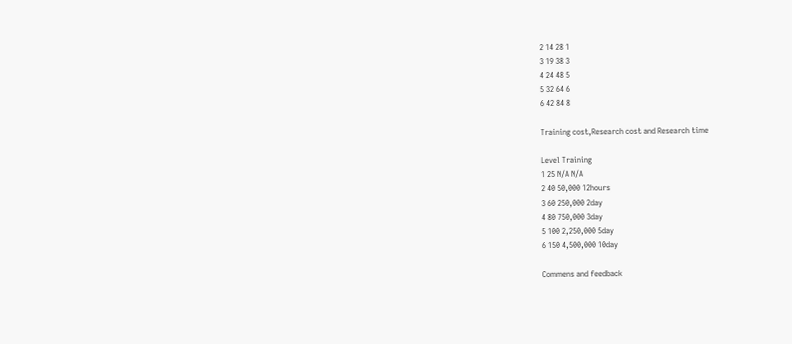2 14 28 1
3 19 38 3
4 24 48 5
5 32 64 6
6 42 84 8

Training cost,Research cost and Research time

Level Training
1 25 N/A N/A
2 40 50,000 12hours
3 60 250,000 2day
4 80 750,000 3day
5 100 2,250,000 5day
6 150 4,500,000 10day

Commens and feedback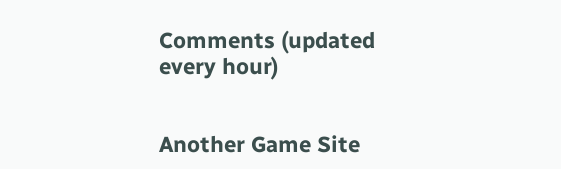Comments (updated every hour)


Another Game Site